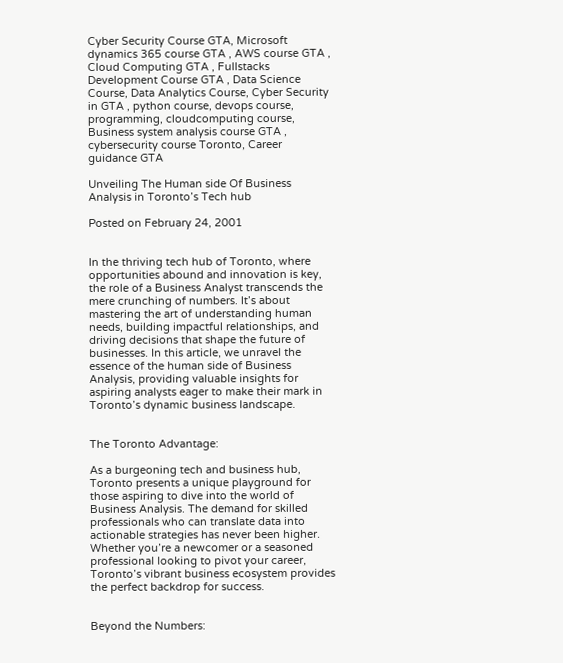Cyber Security Course GTA, Microsoft dynamics 365 course GTA , AWS course GTA , Cloud Computing GTA , Fullstacks Development Course GTA , Data Science Course, Data Analytics Course, Cyber Security in GTA , python course, devops course, programming, cloudcomputing course, Business system analysis course GTA , cybersecurity course Toronto, Career guidance GTA

Unveiling The Human side Of Business Analysis in Toronto’s Tech hub

Posted on February 24, 2001


In the thriving tech hub of Toronto, where opportunities abound and innovation is key, the role of a Business Analyst transcends the mere crunching of numbers. It’s about mastering the art of understanding human needs, building impactful relationships, and driving decisions that shape the future of businesses. In this article, we unravel the essence of the human side of Business Analysis, providing valuable insights for aspiring analysts eager to make their mark in Toronto’s dynamic business landscape.


The Toronto Advantage:

As a burgeoning tech and business hub, Toronto presents a unique playground for those aspiring to dive into the world of Business Analysis. The demand for skilled professionals who can translate data into actionable strategies has never been higher. Whether you’re a newcomer or a seasoned professional looking to pivot your career, Toronto’s vibrant business ecosystem provides the perfect backdrop for success.


Beyond the Numbers: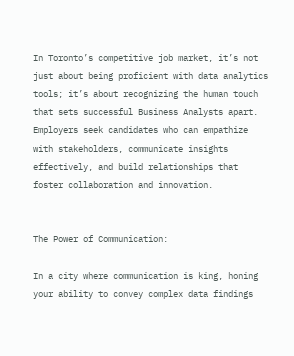In Toronto’s competitive job market, it’s not just about being proficient with data analytics tools; it’s about recognizing the human touch that sets successful Business Analysts apart. Employers seek candidates who can empathize with stakeholders, communicate insights effectively, and build relationships that foster collaboration and innovation.


The Power of Communication:

In a city where communication is king, honing your ability to convey complex data findings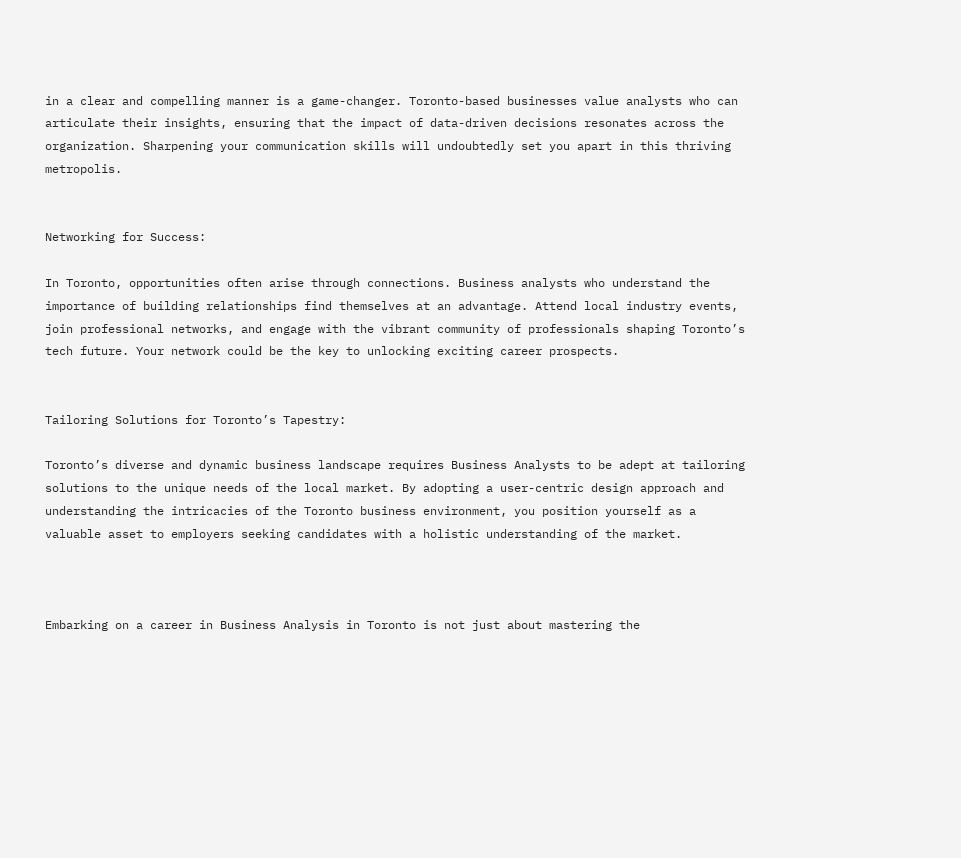in a clear and compelling manner is a game-changer. Toronto-based businesses value analysts who can articulate their insights, ensuring that the impact of data-driven decisions resonates across the organization. Sharpening your communication skills will undoubtedly set you apart in this thriving metropolis.


Networking for Success:

In Toronto, opportunities often arise through connections. Business analysts who understand the importance of building relationships find themselves at an advantage. Attend local industry events, join professional networks, and engage with the vibrant community of professionals shaping Toronto’s tech future. Your network could be the key to unlocking exciting career prospects.


Tailoring Solutions for Toronto’s Tapestry:

Toronto’s diverse and dynamic business landscape requires Business Analysts to be adept at tailoring solutions to the unique needs of the local market. By adopting a user-centric design approach and understanding the intricacies of the Toronto business environment, you position yourself as a valuable asset to employers seeking candidates with a holistic understanding of the market.



Embarking on a career in Business Analysis in Toronto is not just about mastering the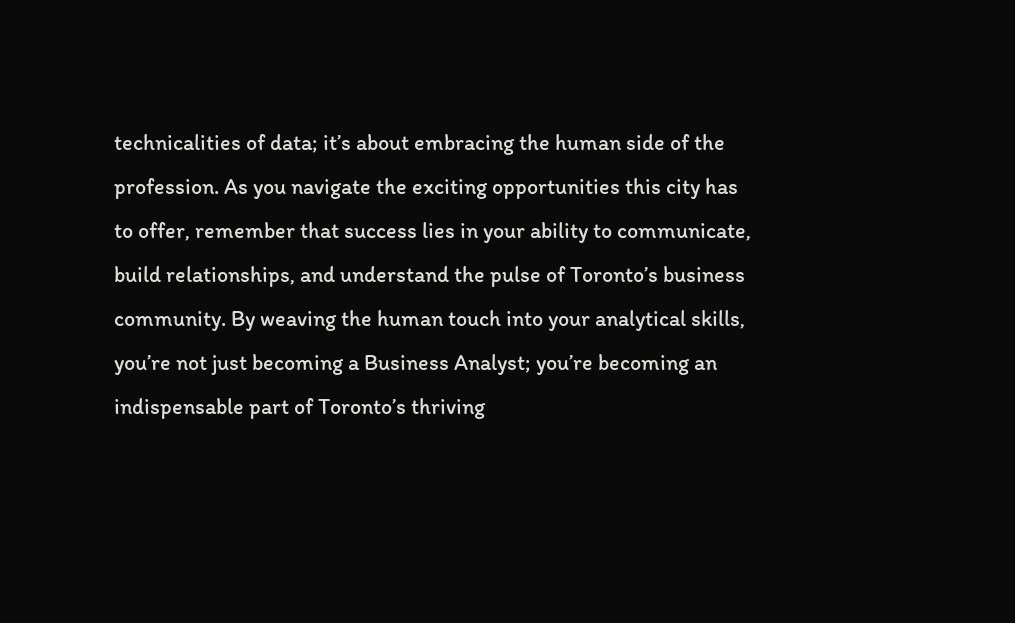technicalities of data; it’s about embracing the human side of the profession. As you navigate the exciting opportunities this city has to offer, remember that success lies in your ability to communicate, build relationships, and understand the pulse of Toronto’s business community. By weaving the human touch into your analytical skills, you’re not just becoming a Business Analyst; you’re becoming an indispensable part of Toronto’s thriving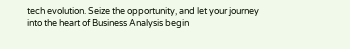tech evolution. Seize the opportunity, and let your journey into the heart of Business Analysis begin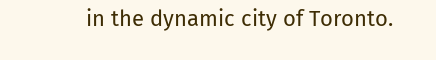in the dynamic city of Toronto.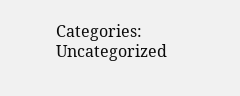Categories: Uncategorized